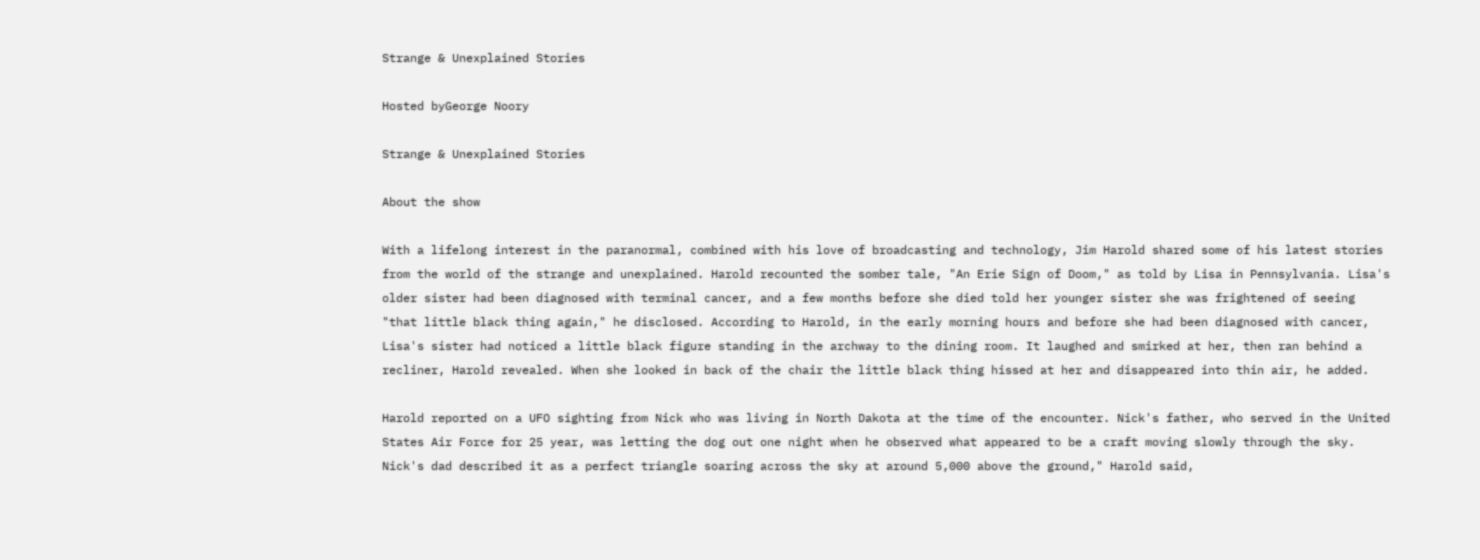Strange & Unexplained Stories

Hosted byGeorge Noory

Strange & Unexplained Stories

About the show

With a lifelong interest in the paranormal, combined with his love of broadcasting and technology, Jim Harold shared some of his latest stories from the world of the strange and unexplained. Harold recounted the somber tale, "An Erie Sign of Doom," as told by Lisa in Pennsylvania. Lisa's older sister had been diagnosed with terminal cancer, and a few months before she died told her younger sister she was frightened of seeing "that little black thing again," he disclosed. According to Harold, in the early morning hours and before she had been diagnosed with cancer, Lisa's sister had noticed a little black figure standing in the archway to the dining room. It laughed and smirked at her, then ran behind a recliner, Harold revealed. When she looked in back of the chair the little black thing hissed at her and disappeared into thin air, he added.

Harold reported on a UFO sighting from Nick who was living in North Dakota at the time of the encounter. Nick's father, who served in the United States Air Force for 25 year, was letting the dog out one night when he observed what appeared to be a craft moving slowly through the sky. Nick's dad described it as a perfect triangle soaring across the sky at around 5,000 above the ground," Harold said,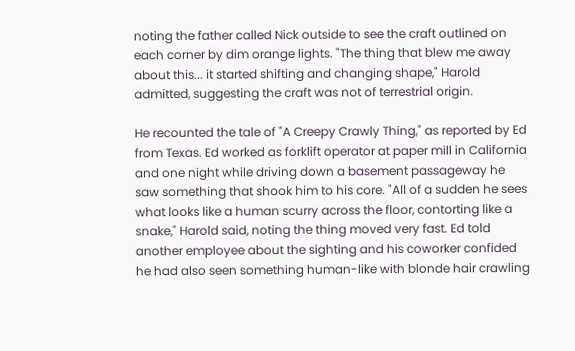noting the father called Nick outside to see the craft outlined on each corner by dim orange lights. "The thing that blew me away about this... it started shifting and changing shape," Harold admitted, suggesting the craft was not of terrestrial origin.

He recounted the tale of "A Creepy Crawly Thing," as reported by Ed from Texas. Ed worked as forklift operator at paper mill in California and one night while driving down a basement passageway he saw something that shook him to his core. "All of a sudden he sees what looks like a human scurry across the floor, contorting like a snake," Harold said, noting the thing moved very fast. Ed told another employee about the sighting and his coworker confided he had also seen something human-like with blonde hair crawling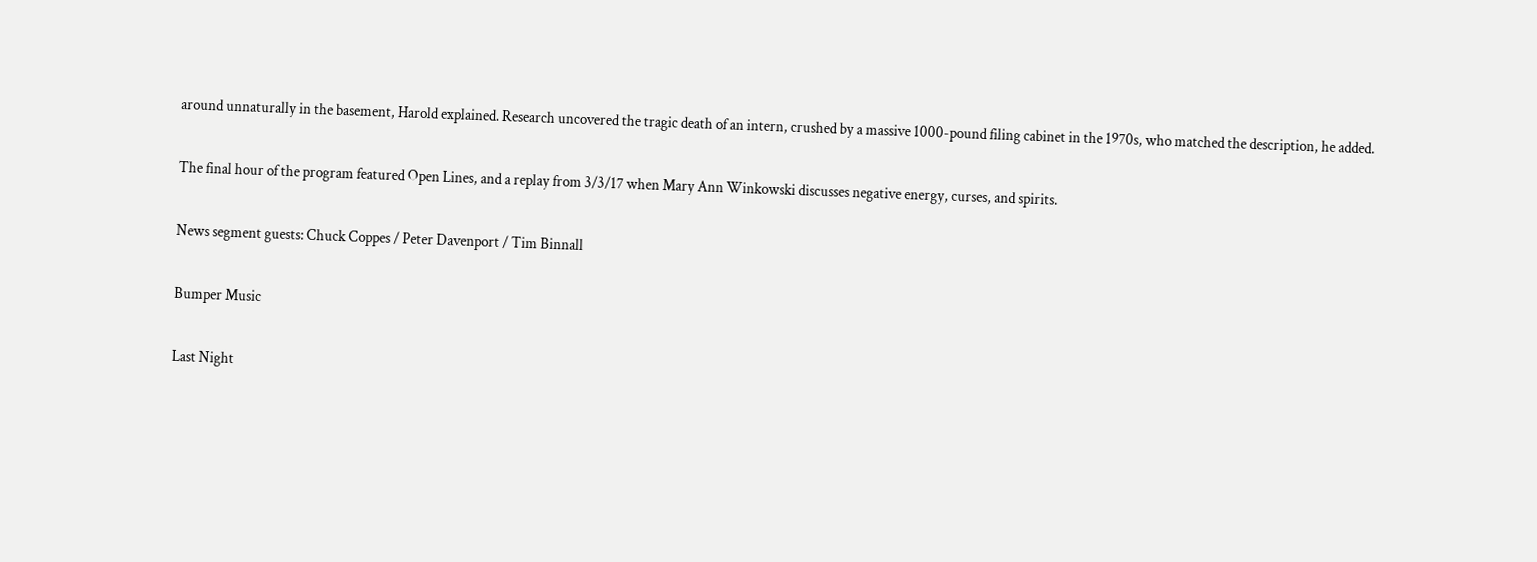around unnaturally in the basement, Harold explained. Research uncovered the tragic death of an intern, crushed by a massive 1000-pound filing cabinet in the 1970s, who matched the description, he added.

The final hour of the program featured Open Lines, and a replay from 3/3/17 when Mary Ann Winkowski discusses negative energy, curses, and spirits.

News segment guests: Chuck Coppes / Peter Davenport / Tim Binnall

Bumper Music

Last Night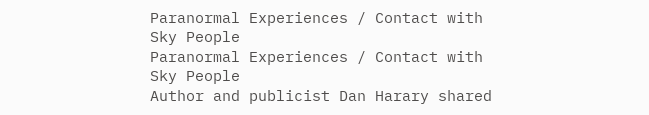Paranormal Experiences / Contact with Sky People
Paranormal Experiences / Contact with Sky People
Author and publicist Dan Harary shared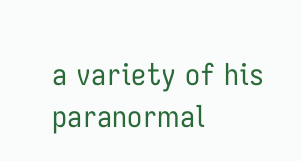a variety of his paranormal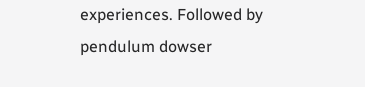experiences. Followed by pendulum dowser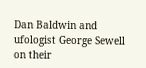Dan Baldwin and ufologist George Sewell on their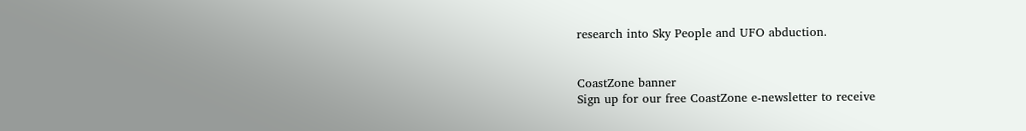research into Sky People and UFO abduction.


CoastZone banner
Sign up for our free CoastZone e-newsletter to receive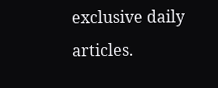exclusive daily articles.